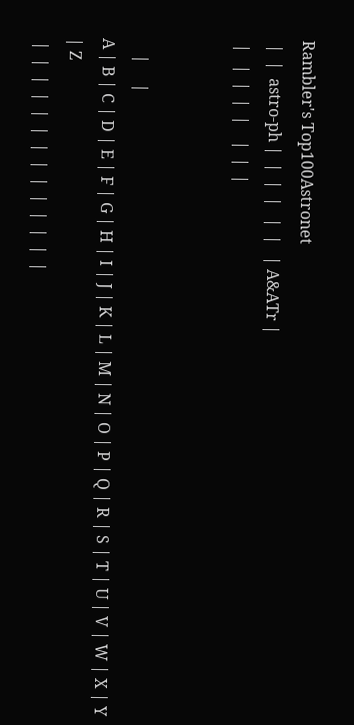Rambler's Top100Astronet
 |  |  astro-ph |  |  |  |   |  |   | A&ATr |
 |   |  |  |  |    |  |  |


    |     |
A | B | C | D | E | F | G | H | I | J | K | L | M | N | O | P | Q | R | S | T | U | V | W | X | Y | Z
 |  |  |  |  |  |  |  |  |  |  |  |  |  |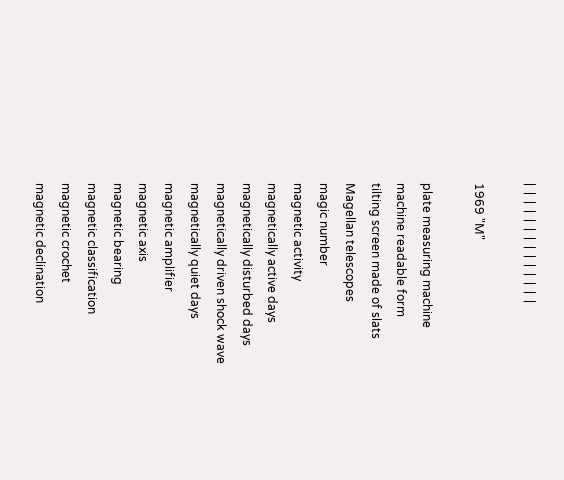|  |  |  |  |  |  |  |  |  |  |  |  |  |

1969 "M"

plate measuring machine
machine readable form
tilting screen made of slats
Magellan telescopes
magic number
magnetic activity
magnetically active days
magnetically disturbed days
magnetically driven shock wave
magnetically quiet days
magnetic amplifier
magnetic axis
magnetic bearing
magnetic classification
magnetic crochet
magnetic declination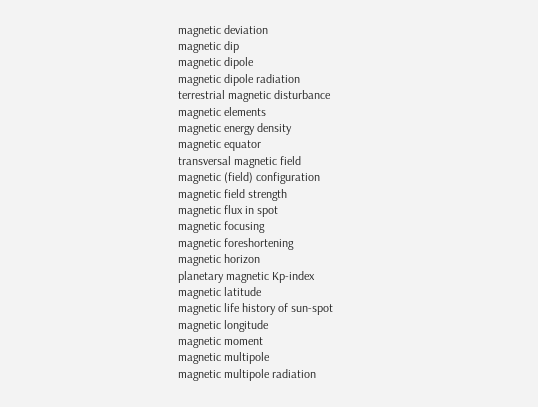magnetic deviation
magnetic dip
magnetic dipole
magnetic dipole radiation
terrestrial magnetic disturbance
magnetic elements
magnetic energy density
magnetic equator
transversal magnetic field
magnetic (field) configuration
magnetic field strength
magnetic flux in spot
magnetic focusing
magnetic foreshortening
magnetic horizon
planetary magnetic Kp-index
magnetic latitude
magnetic life history of sun-spot
magnetic longitude
magnetic moment
magnetic multipole
magnetic multipole radiation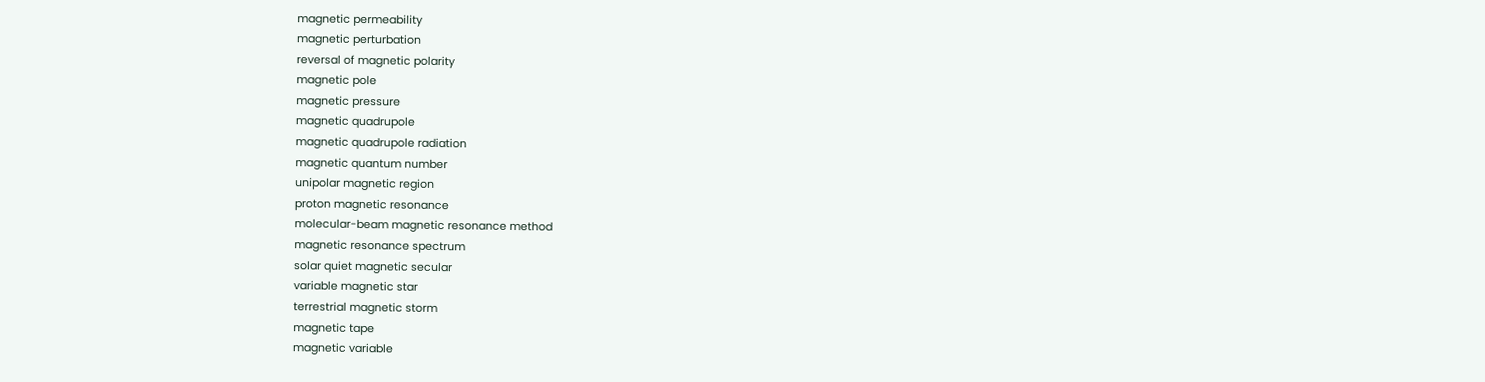magnetic permeability
magnetic perturbation
reversal of magnetic polarity
magnetic pole
magnetic pressure
magnetic quadrupole
magnetic quadrupole radiation
magnetic quantum number
unipolar magnetic region
proton magnetic resonance
molecular-beam magnetic resonance method
magnetic resonance spectrum
solar quiet magnetic secular
variable magnetic star
terrestrial magnetic storm
magnetic tape
magnetic variable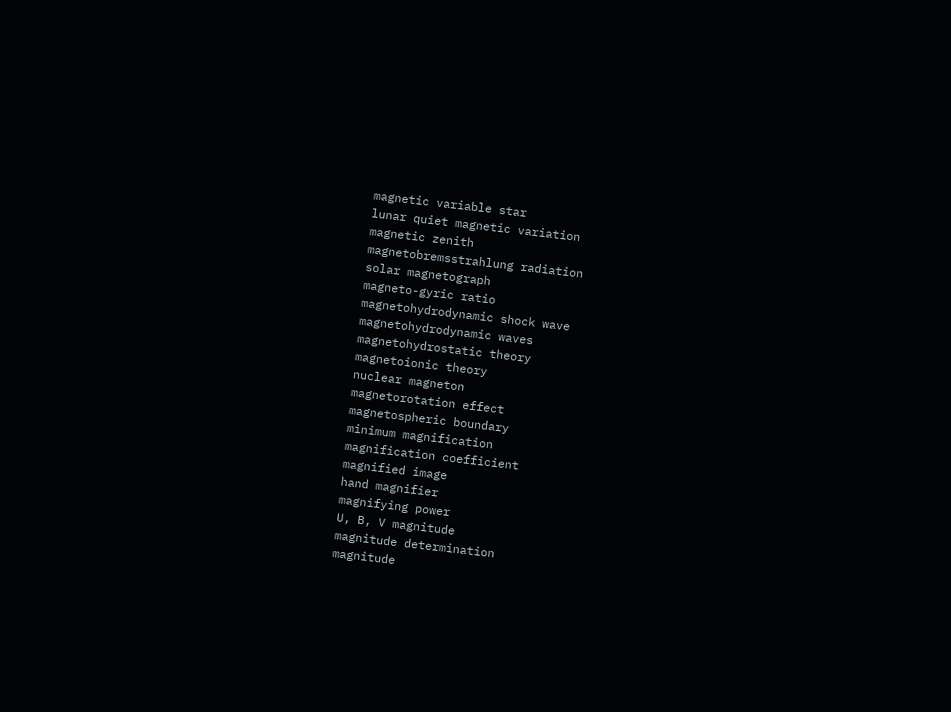magnetic variable star
lunar quiet magnetic variation
magnetic zenith
magnetobremsstrahlung radiation
solar magnetograph
magneto-gyric ratio
magnetohydrodynamic shock wave
magnetohydrodynamic waves
magnetohydrostatic theory
magnetoionic theory
nuclear magneton
magnetorotation effect
magnetospheric boundary
minimum magnification
magnification coefficient
magnified image
hand magnifier
magnifying power
U, B, V magnitude
magnitude determination
magnitude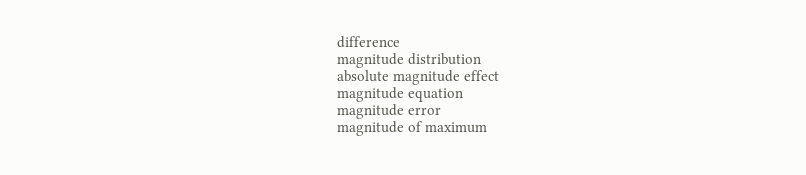difference
magnitude distribution
absolute magnitude effect
magnitude equation
magnitude error
magnitude of maximum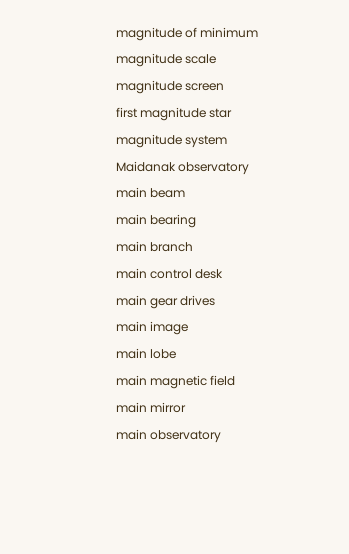magnitude of minimum
magnitude scale
magnitude screen
first magnitude star
magnitude system
Maidanak observatory
main beam
main bearing
main branch
main control desk
main gear drives
main image
main lobe
main magnetic field
main mirror
main observatory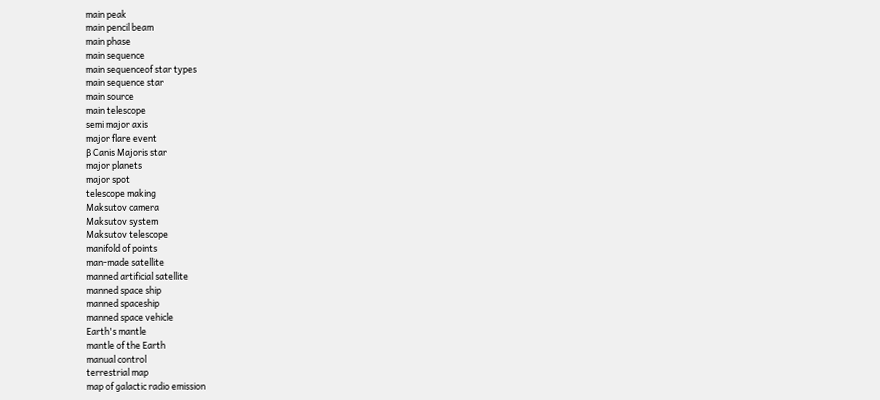main peak
main pencil beam
main phase
main sequence
main sequenceof star types
main sequence star
main source
main telescope
semi major axis
major flare event
β Canis Majoris star
major planets
major spot
telescope making
Maksutov camera
Maksutov system
Maksutov telescope
manifold of points
man-made satellite
manned artificial satellite
manned space ship
manned spaceship
manned space vehicle
Earth's mantle
mantle of the Earth
manual control
terrestrial map
map of galactic radio emission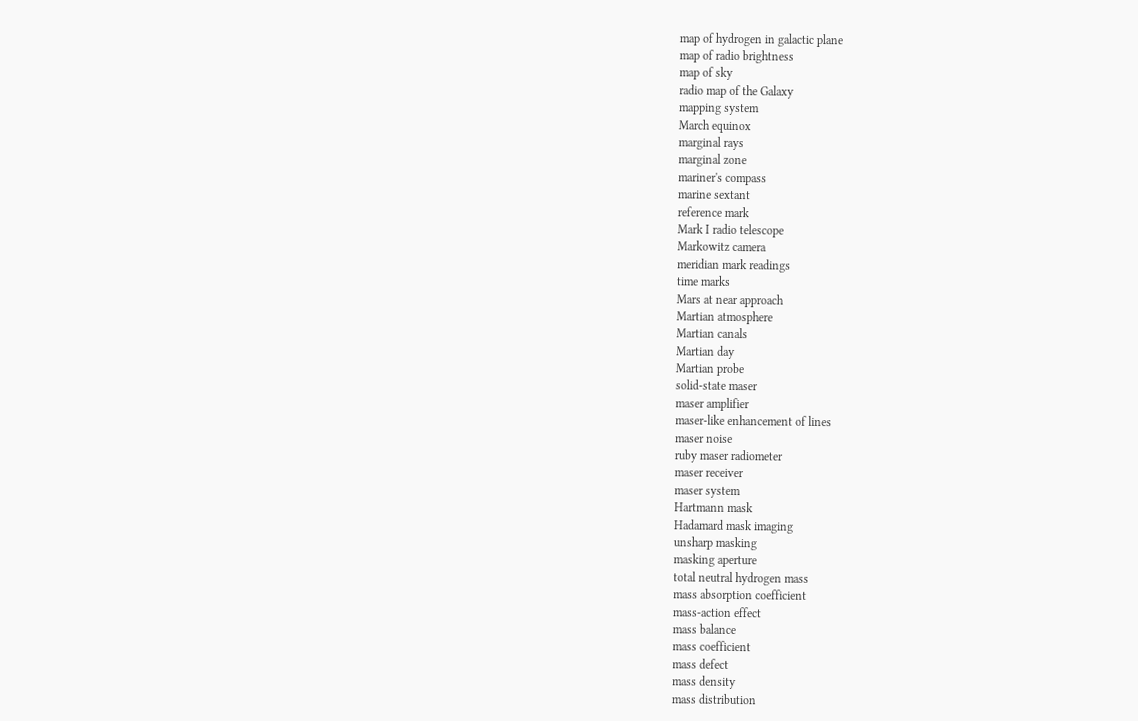map of hydrogen in galactic plane
map of radio brightness
map of sky
radio map of the Galaxy
mapping system
March equinox
marginal rays
marginal zone
mariner's compass
marine sextant
reference mark
Mark I radio telescope
Markowitz camera
meridian mark readings
time marks
Mars at near approach
Martian atmosphere
Martian canals
Martian day
Martian probe
solid-state maser
maser amplifier
maser-like enhancement of lines
maser noise
ruby maser radiometer
maser receiver
maser system
Hartmann mask
Hadamard mask imaging
unsharp masking
masking aperture
total neutral hydrogen mass
mass absorption coefficient
mass-action effect
mass balance
mass coefficient
mass defect
mass density
mass distribution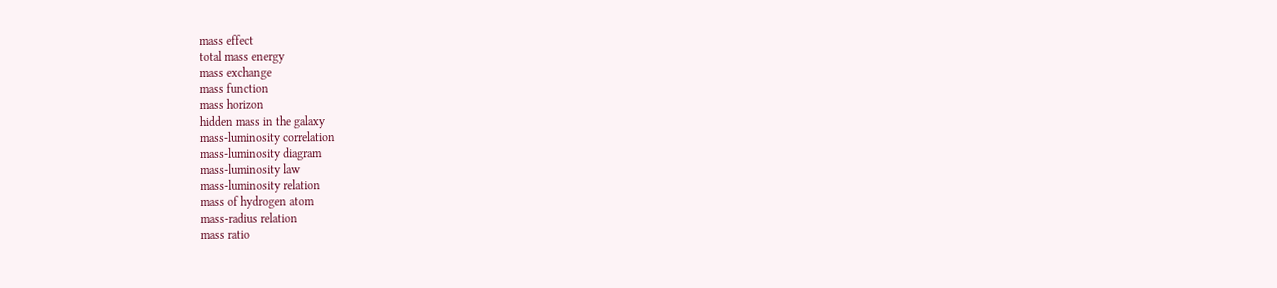mass effect
total mass energy
mass exchange
mass function
mass horizon
hidden mass in the galaxy
mass-luminosity correlation
mass-luminosity diagram
mass-luminosity law
mass-luminosity relation
mass of hydrogen atom
mass-radius relation
mass ratio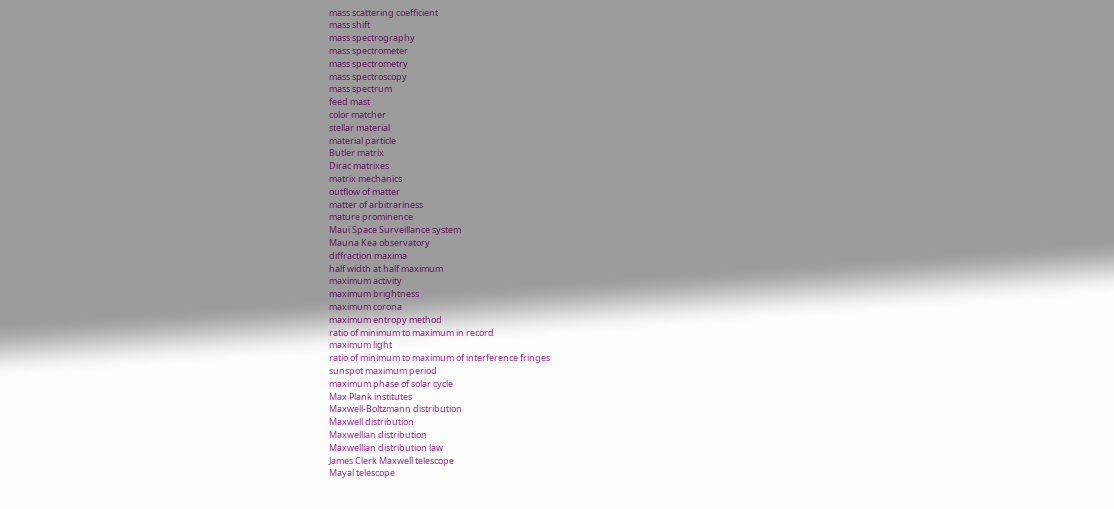mass scattering coefficient
mass shift
mass spectrography
mass spectrometer
mass spectrometry
mass spectroscopy
mass spectrum
feed mast
color matcher
stellar material
material particle
Butler matrix
Dirac matrixes
matrix mechanics
outflow of matter
matter of arbitrariness
mature prominence
Maui Space Surveillance system
Mauna Kea observatory
diffraction maxima
half width at half maximum
maximum activity
maximum brightness
maximum corona
maximum entropy method
ratio of minimum to maximum in record
maximum light
ratio of minimum to maximum of interference fringes
sunspot maximum period
maximum phase of solar cycle
Max Plank institutes
Maxwell-Boltzmann distribution
Maxwell distribution
Maxwellian distribution
Maxwellian distribution law
James Clerk Maxwell telescope
Mayal telescope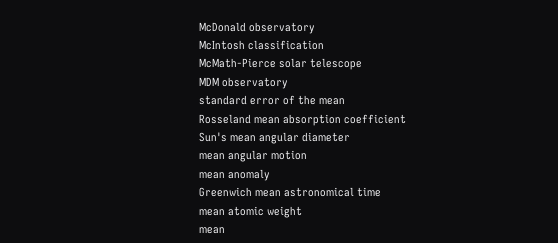McDonald observatory
McIntosh classification
McMath-Pierce solar telescope
MDM observatory
standard error of the mean
Rosseland mean absorption coefficient
Sun's mean angular diameter
mean angular motion
mean anomaly
Greenwich mean astronomical time
mean atomic weight
mean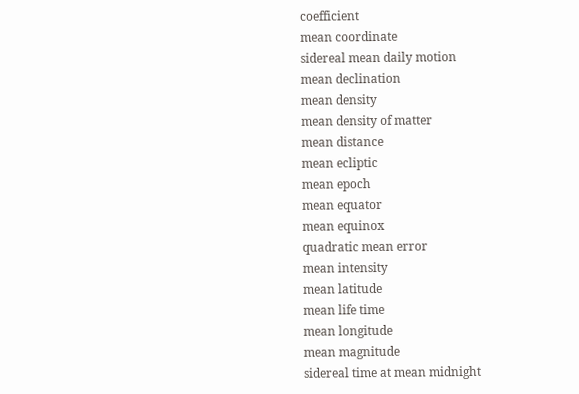coefficient
mean coordinate
sidereal mean daily motion
mean declination
mean density
mean density of matter
mean distance
mean ecliptic
mean epoch
mean equator
mean equinox
quadratic mean error
mean intensity
mean latitude
mean life time
mean longitude
mean magnitude
sidereal time at mean midnight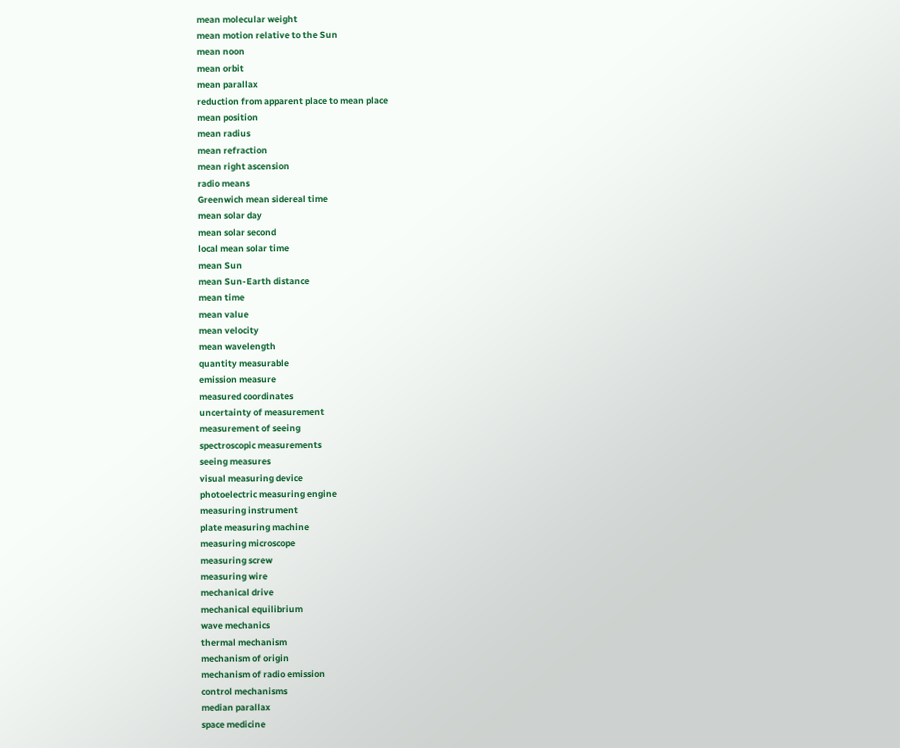mean molecular weight
mean motion relative to the Sun
mean noon
mean orbit
mean parallax
reduction from apparent place to mean place
mean position
mean radius
mean refraction
mean right ascension
radio means
Greenwich mean sidereal time
mean solar day
mean solar second
local mean solar time
mean Sun
mean Sun-Earth distance
mean time
mean value
mean velocity
mean wavelength
quantity measurable
emission measure
measured coordinates
uncertainty of measurement
measurement of seeing
spectroscopic measurements
seeing measures
visual measuring device
photoelectric measuring engine
measuring instrument
plate measuring machine
measuring microscope
measuring screw
measuring wire
mechanical drive
mechanical equilibrium
wave mechanics
thermal mechanism
mechanism of origin
mechanism of radio emission
control mechanisms
median parallax
space medicine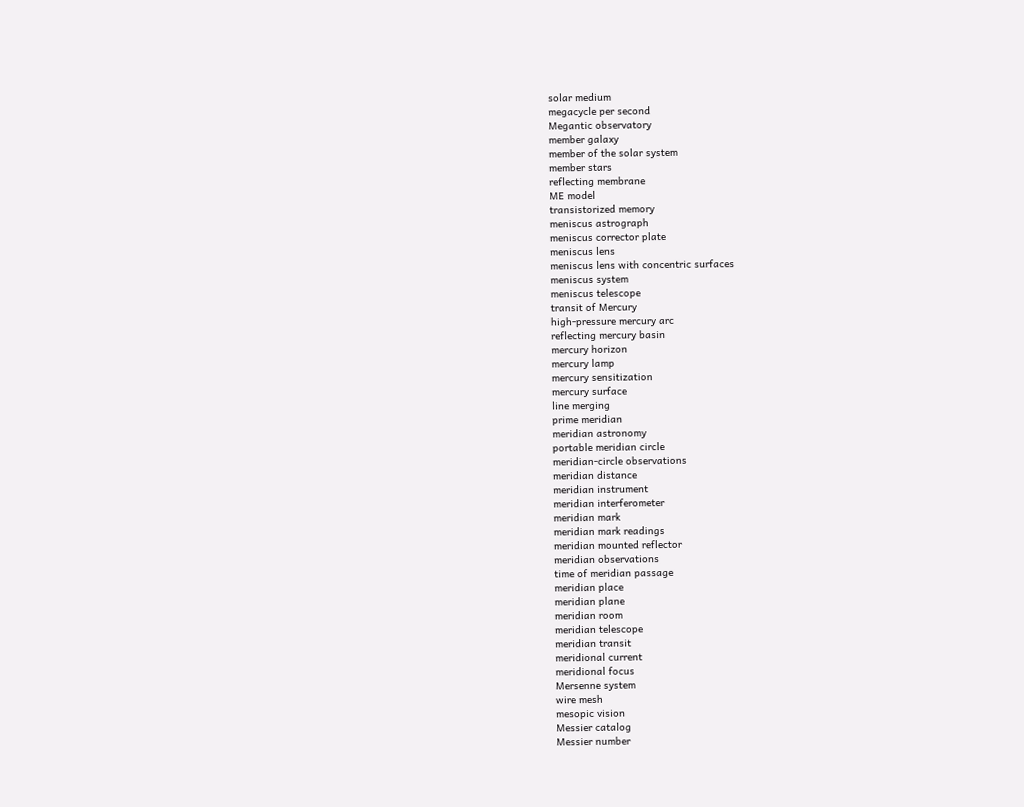solar medium
megacycle per second
Megantic observatory
member galaxy
member of the solar system
member stars
reflecting membrane
ME model
transistorized memory
meniscus astrograph
meniscus corrector plate
meniscus lens
meniscus lens with concentric surfaces
meniscus system
meniscus telescope
transit of Mercury
high-pressure mercury arc
reflecting mercury basin
mercury horizon
mercury lamp
mercury sensitization
mercury surface
line merging
prime meridian
meridian astronomy
portable meridian circle
meridian-circle observations
meridian distance
meridian instrument
meridian interferometer
meridian mark
meridian mark readings
meridian mounted reflector
meridian observations
time of meridian passage
meridian place
meridian plane
meridian room
meridian telescope
meridian transit
meridional current
meridional focus
Mersenne system
wire mesh
mesopic vision
Messier catalog
Messier number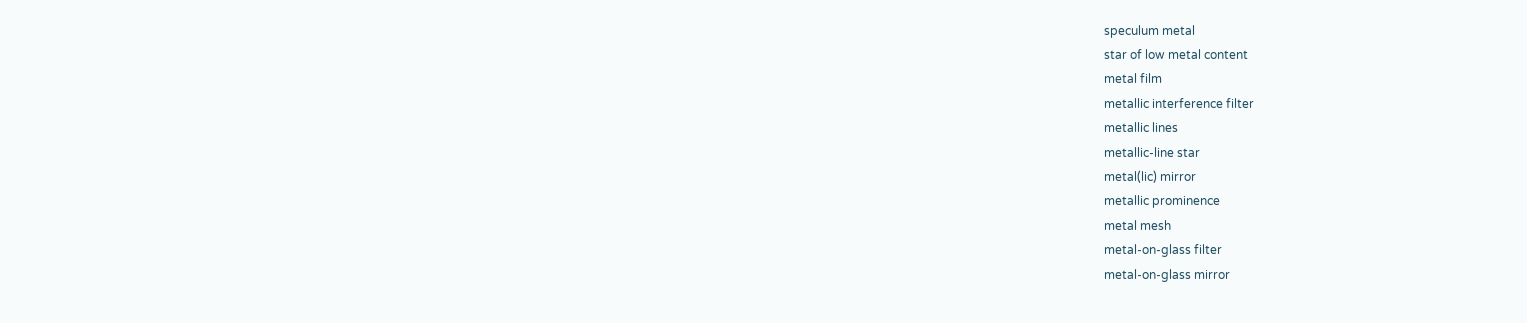speculum metal
star of low metal content
metal film
metallic interference filter
metallic lines
metallic-line star
metal(lic) mirror
metallic prominence
metal mesh
metal-on-glass filter
metal-on-glass mirror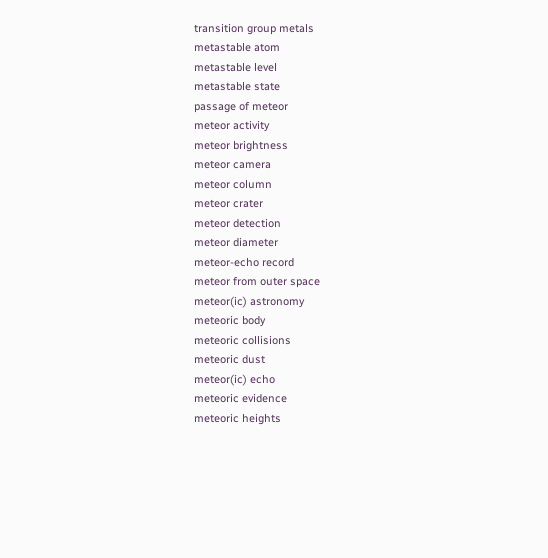transition group metals
metastable atom
metastable level
metastable state
passage of meteor
meteor activity
meteor brightness
meteor camera
meteor column
meteor crater
meteor detection
meteor diameter
meteor-echo record
meteor from outer space
meteor(ic) astronomy
meteoric body
meteoric collisions
meteoric dust
meteor(ic) echo
meteoric evidence
meteoric heights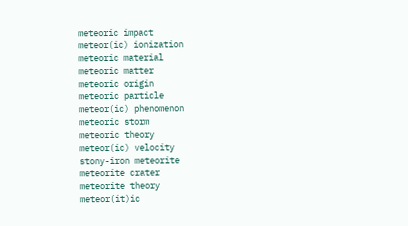meteoric impact
meteor(ic) ionization
meteoric material
meteoric matter
meteoric origin
meteoric particle
meteor(ic) phenomenon
meteoric storm
meteoric theory
meteor(ic) velocity
stony-iron meteorite
meteorite crater
meteorite theory
meteor(it)ic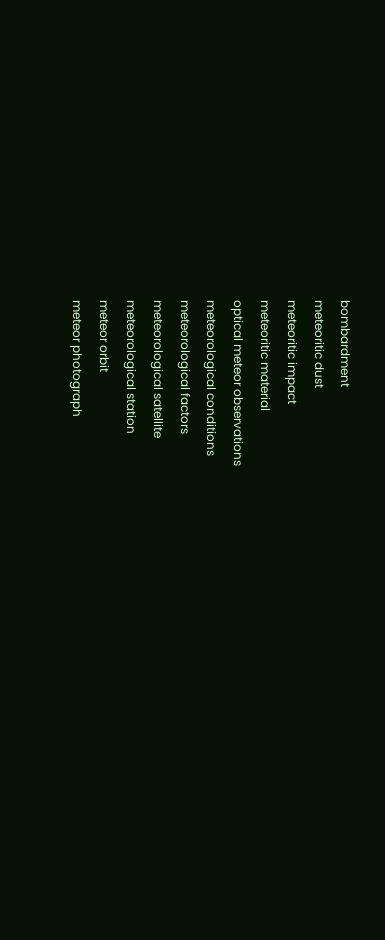bombardment
meteoritic dust
meteoritic impact
meteoritic material
optical meteor observations
meteorological conditions
meteorological factors
meteorological satellite
meteorological station
meteor orbit
meteor photograph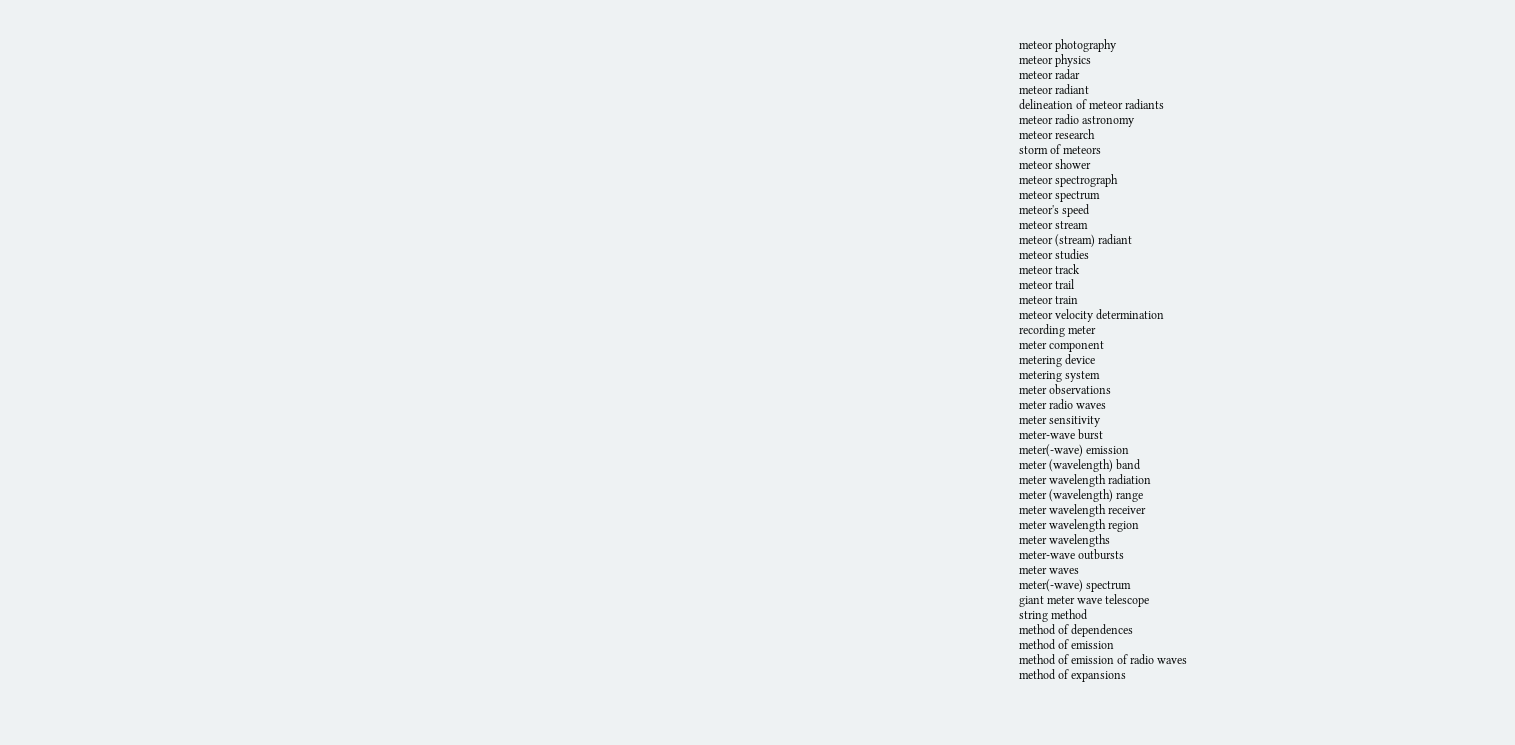meteor photography
meteor physics
meteor radar
meteor radiant
delineation of meteor radiants
meteor radio astronomy
meteor research
storm of meteors
meteor shower
meteor spectrograph
meteor spectrum
meteor's speed
meteor stream
meteor (stream) radiant
meteor studies
meteor track
meteor trail
meteor train
meteor velocity determination
recording meter
meter component
metering device
metering system
meter observations
meter radio waves
meter sensitivity
meter-wave burst
meter(-wave) emission
meter (wavelength) band
meter wavelength radiation
meter (wavelength) range
meter wavelength receiver
meter wavelength region
meter wavelengths
meter-wave outbursts
meter waves
meter(-wave) spectrum
giant meter wave telescope
string method
method of dependences
method of emission
method of emission of radio waves
method of expansions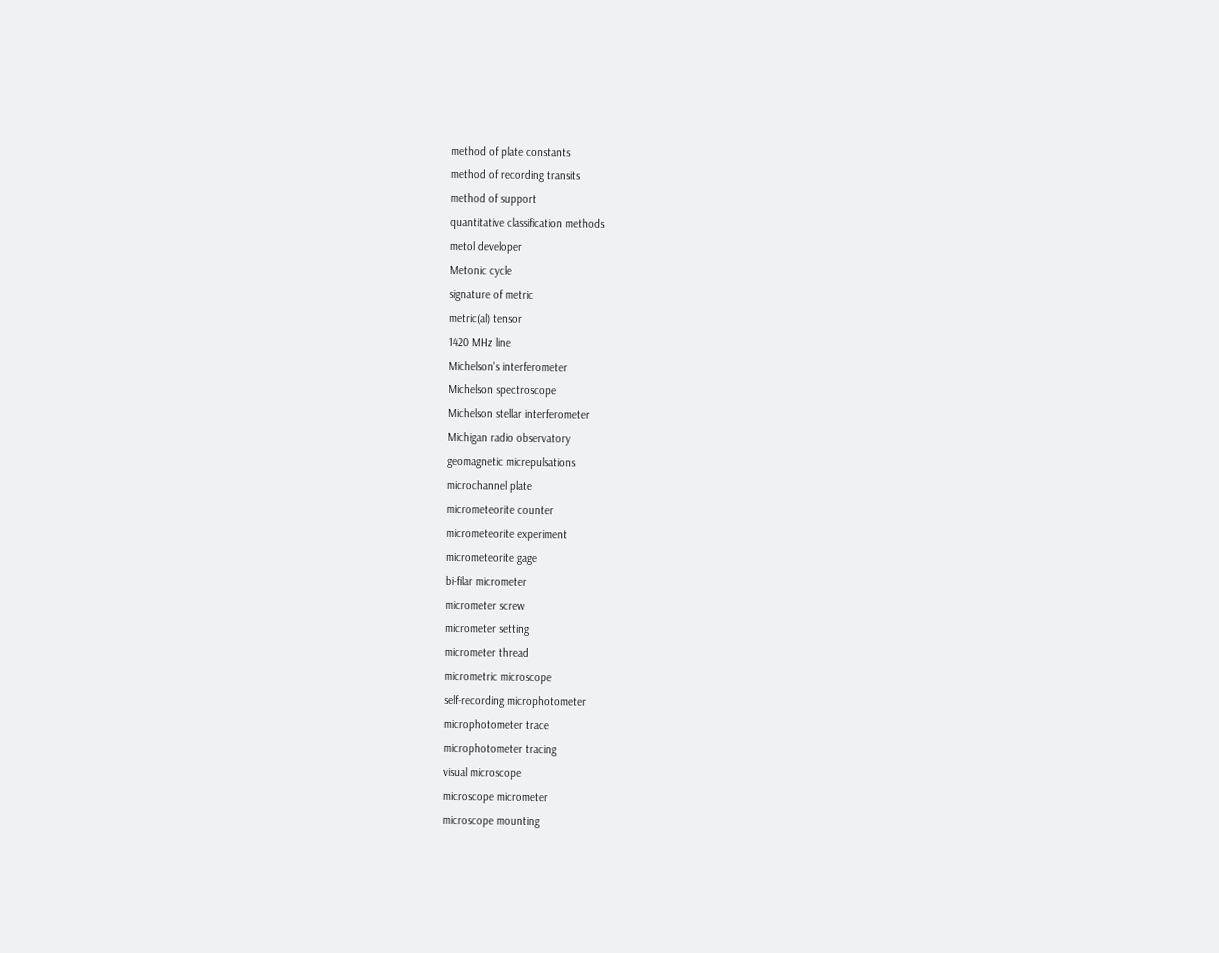method of plate constants
method of recording transits
method of support
quantitative classification methods
metol developer
Metonic cycle
signature of metric
metric(al) tensor
1420 MHz line
Michelson's interferometer
Michelson spectroscope
Michelson stellar interferometer
Michigan radio observatory
geomagnetic micrepulsations
microchannel plate
micrometeorite counter
micrometeorite experiment
micrometeorite gage
bi-filar micrometer
micrometer screw
micrometer setting
micrometer thread
micrometric microscope
self-recording microphotometer
microphotometer trace
microphotometer tracing
visual microscope
microscope micrometer
microscope mounting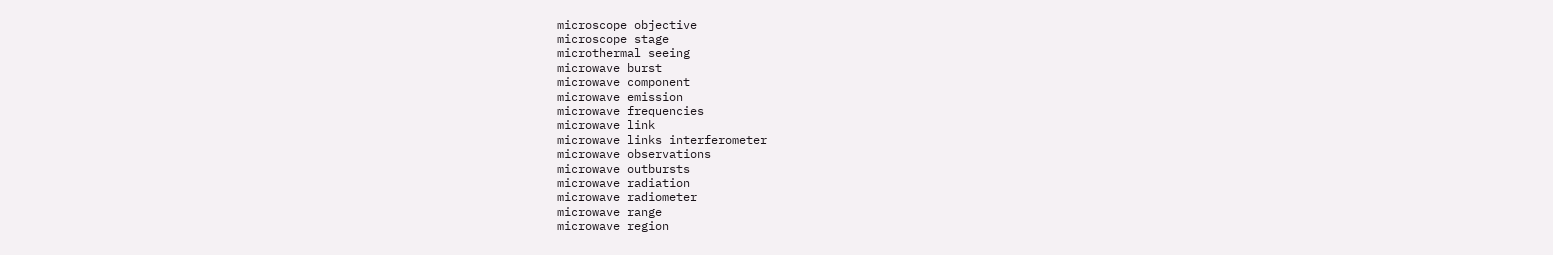microscope objective
microscope stage
microthermal seeing
microwave burst
microwave component
microwave emission
microwave frequencies
microwave link
microwave links interferometer
microwave observations
microwave outbursts
microwave radiation
microwave radiometer
microwave range
microwave region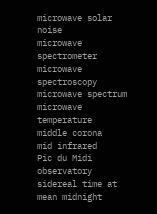microwave solar noise
microwave spectrometer
microwave spectroscopy
microwave spectrum
microwave temperature
middle corona
mid infrared
Pic du Midi observatory
sidereal time at mean midnight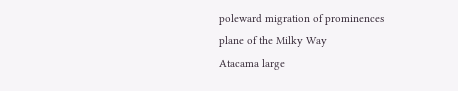poleward migration of prominences
plane of the Milky Way
Atacama large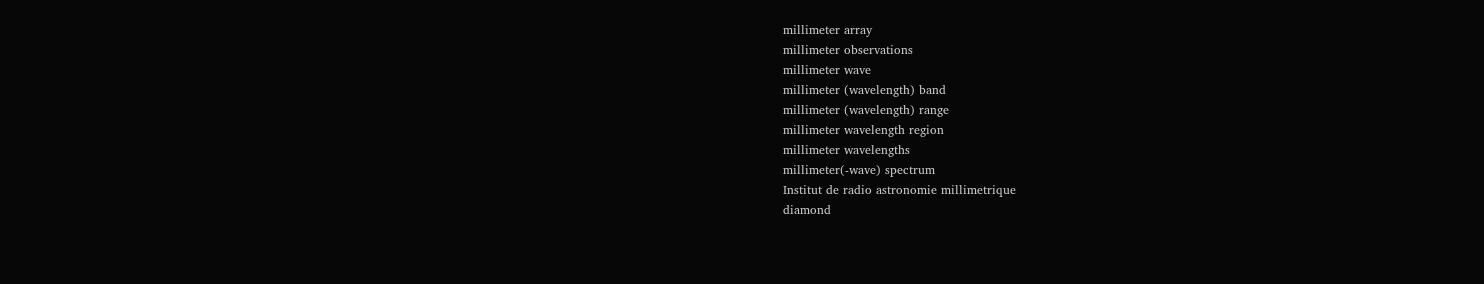millimeter array
millimeter observations
millimeter wave
millimeter (wavelength) band
millimeter (wavelength) range
millimeter wavelength region
millimeter wavelengths
millimeter(-wave) spectrum
Institut de radio astronomie millimetrique
diamond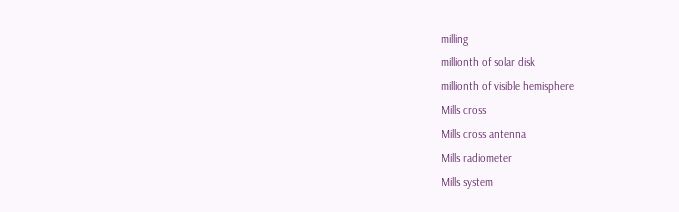milling
millionth of solar disk
millionth of visible hemisphere
Mills cross
Mills cross antenna
Mills radiometer
Mills system